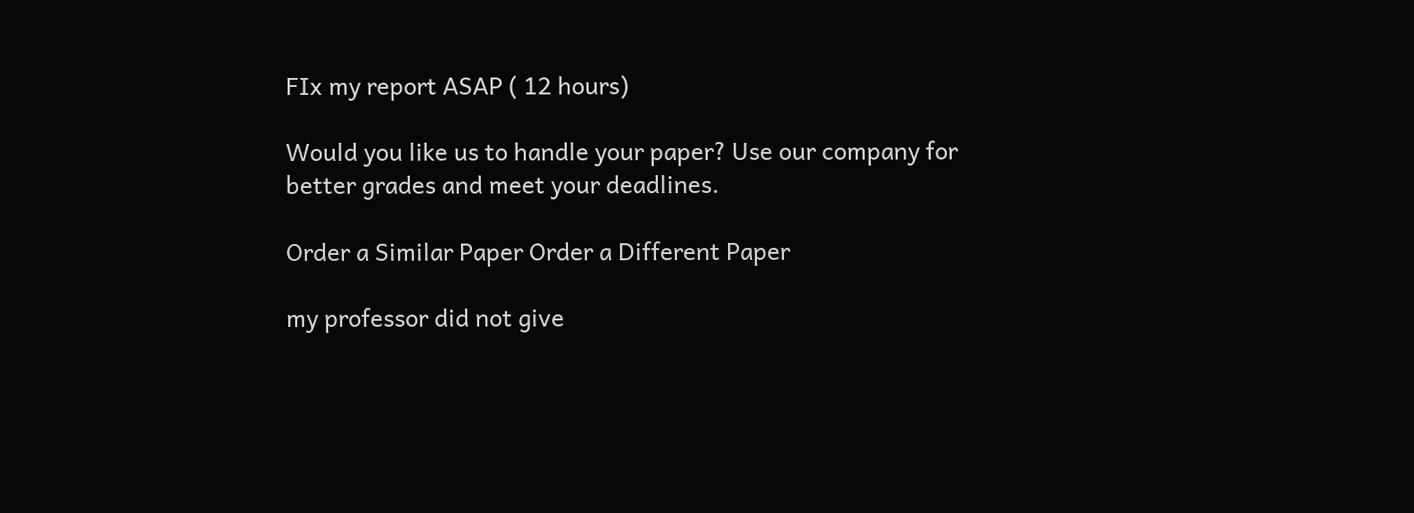FIx my report ASAP ( 12 hours)

Would you like us to handle your paper? Use our company for better grades and meet your deadlines.

Order a Similar Paper Order a Different Paper

my professor did not give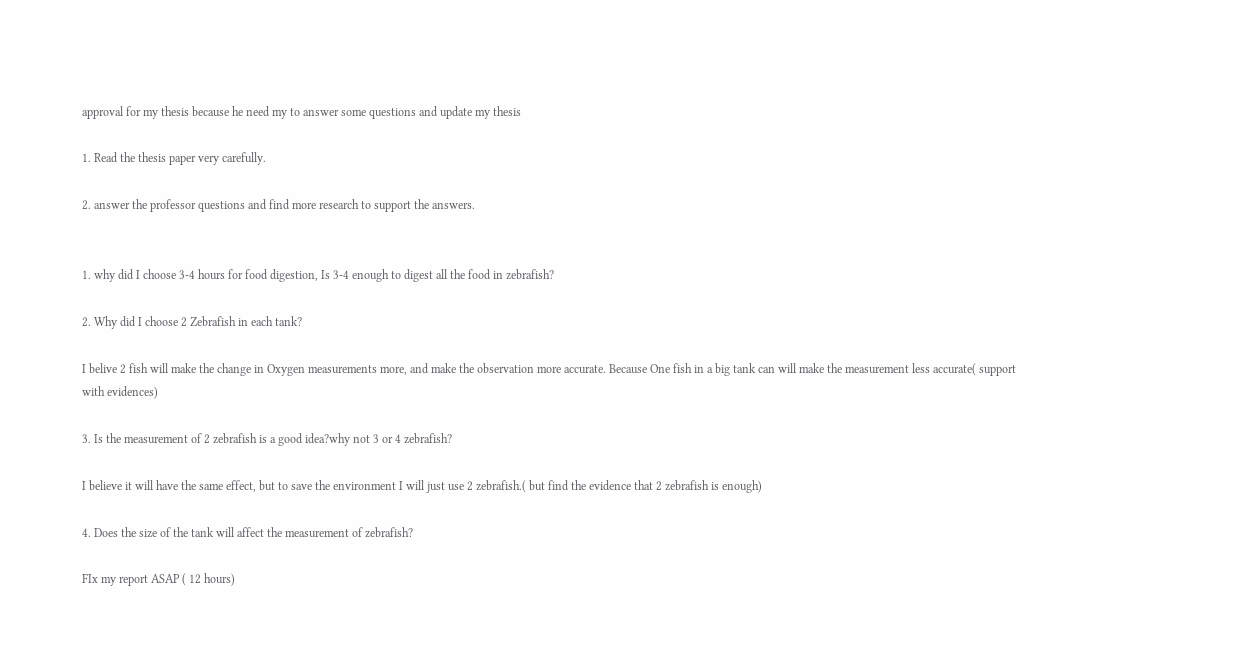approval for my thesis because he need my to answer some questions and update my thesis

1. Read the thesis paper very carefully.

2. answer the professor questions and find more research to support the answers.


1. why did I choose 3-4 hours for food digestion, Is 3-4 enough to digest all the food in zebrafish?

2. Why did I choose 2 Zebrafish in each tank?

I belive 2 fish will make the change in Oxygen measurements more, and make the observation more accurate. Because One fish in a big tank can will make the measurement less accurate( support with evidences)

3. Is the measurement of 2 zebrafish is a good idea?why not 3 or 4 zebrafish?

I believe it will have the same effect, but to save the environment I will just use 2 zebrafish.( but find the evidence that 2 zebrafish is enough)

4. Does the size of the tank will affect the measurement of zebrafish?

FIx my report ASAP ( 12 hours)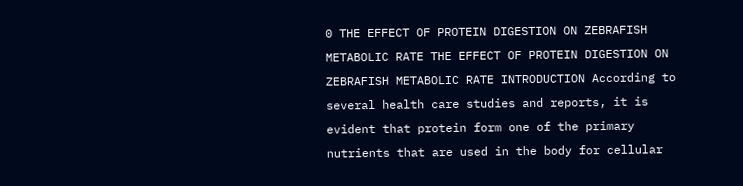0 THE EFFECT OF PROTEIN DIGESTION ON ZEBRAFISH METABOLIC RATE THE EFFECT OF PROTEIN DIGESTION ON ZEBRAFISH METABOLIC RATE INTRODUCTION According to several health care studies and reports, it is evident that protein form one of the primary nutrients that are used in the body for cellular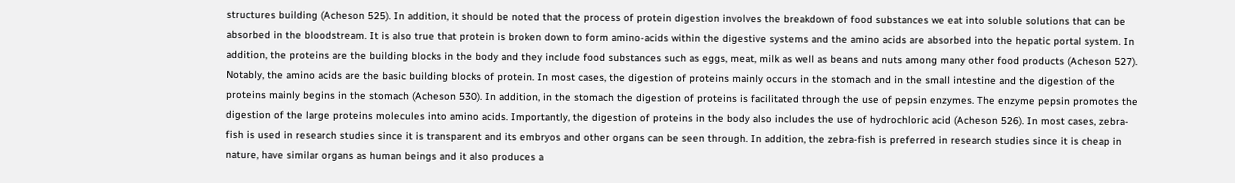structures building (Acheson 525). In addition, it should be noted that the process of protein digestion involves the breakdown of food substances we eat into soluble solutions that can be absorbed in the bloodstream. It is also true that protein is broken down to form amino-acids within the digestive systems and the amino acids are absorbed into the hepatic portal system. In addition, the proteins are the building blocks in the body and they include food substances such as eggs, meat, milk as well as beans and nuts among many other food products (Acheson 527). Notably, the amino acids are the basic building blocks of protein. In most cases, the digestion of proteins mainly occurs in the stomach and in the small intestine and the digestion of the proteins mainly begins in the stomach (Acheson 530). In addition, in the stomach the digestion of proteins is facilitated through the use of pepsin enzymes. The enzyme pepsin promotes the digestion of the large proteins molecules into amino acids. Importantly, the digestion of proteins in the body also includes the use of hydrochloric acid (Acheson 526). In most cases, zebra-fish is used in research studies since it is transparent and its embryos and other organs can be seen through. In addition, the zebra-fish is preferred in research studies since it is cheap in nature, have similar organs as human beings and it also produces a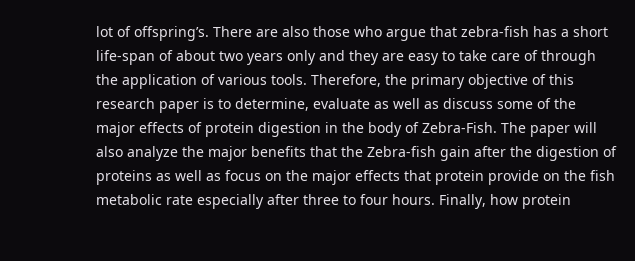lot of offspring’s. There are also those who argue that zebra-fish has a short life-span of about two years only and they are easy to take care of through the application of various tools. Therefore, the primary objective of this research paper is to determine, evaluate as well as discuss some of the major effects of protein digestion in the body of Zebra-Fish. The paper will also analyze the major benefits that the Zebra-fish gain after the digestion of proteins as well as focus on the major effects that protein provide on the fish metabolic rate especially after three to four hours. Finally, how protein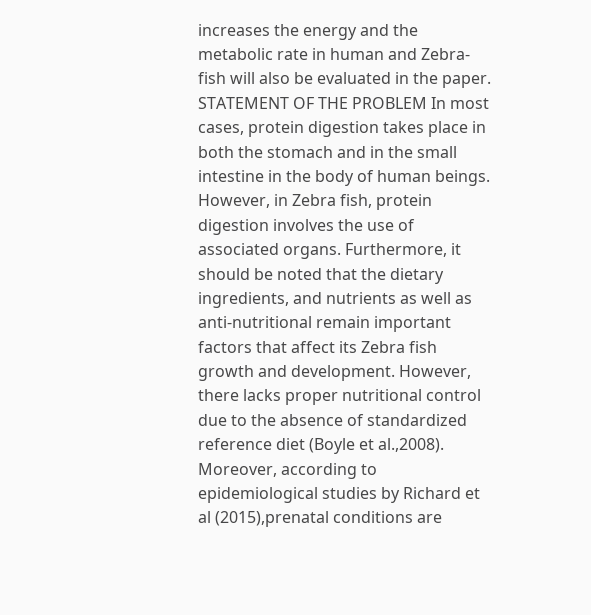increases the energy and the metabolic rate in human and Zebra-fish will also be evaluated in the paper. STATEMENT OF THE PROBLEM In most cases, protein digestion takes place in both the stomach and in the small intestine in the body of human beings. However, in Zebra fish, protein digestion involves the use of associated organs. Furthermore, it should be noted that the dietary ingredients, and nutrients as well as anti-nutritional remain important factors that affect its Zebra fish growth and development. However, there lacks proper nutritional control due to the absence of standardized reference diet (Boyle et al.,2008). Moreover, according to epidemiological studies by Richard et al (2015),prenatal conditions are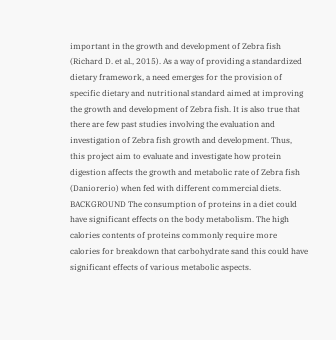important in the growth and development of Zebra fish (Richard D. et al., 2015). As a way of providing a standardized dietary framework, a need emerges for the provision of specific dietary and nutritional standard aimed at improving the growth and development of Zebra fish. It is also true that there are few past studies involving the evaluation and investigation of Zebra fish growth and development. Thus, this project aim to evaluate and investigate how protein digestion affects the growth and metabolic rate of Zebra fish (Daniorerio) when fed with different commercial diets. BACKGROUND The consumption of proteins in a diet could have significant effects on the body metabolism. The high calories contents of proteins commonly require more calories for breakdown that carbohydrate sand this could have significant effects of various metabolic aspects.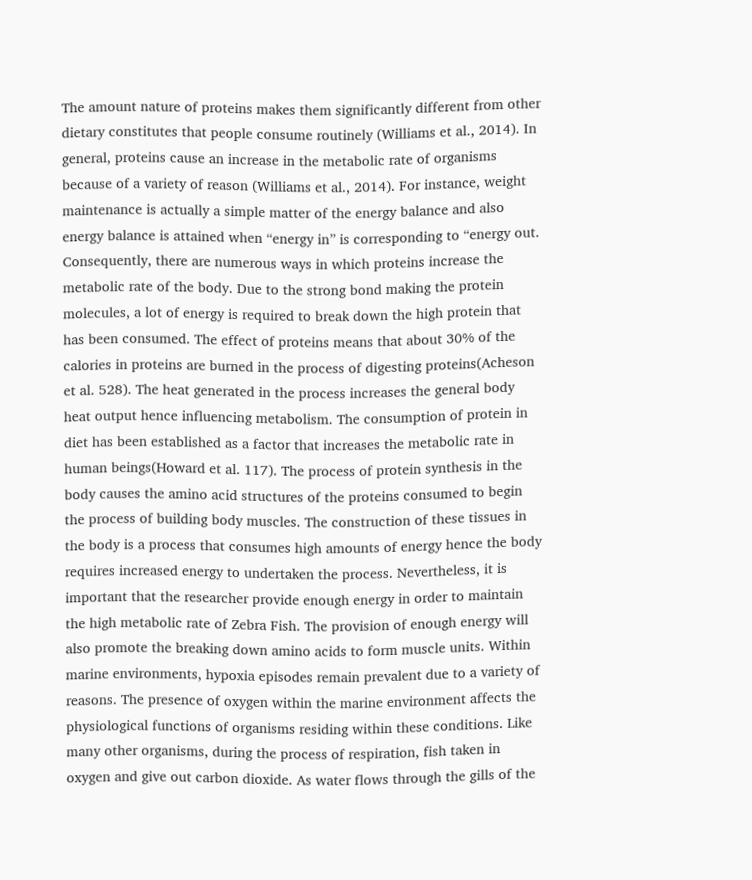The amount nature of proteins makes them significantly different from other dietary constitutes that people consume routinely (Williams et al., 2014). In general, proteins cause an increase in the metabolic rate of organisms because of a variety of reason (Williams et al., 2014). For instance, weight maintenance is actually a simple matter of the energy balance and also energy balance is attained when “energy in” is corresponding to “energy out. Consequently, there are numerous ways in which proteins increase the metabolic rate of the body. Due to the strong bond making the protein molecules, a lot of energy is required to break down the high protein that has been consumed. The effect of proteins means that about 30% of the calories in proteins are burned in the process of digesting proteins(Acheson et al. 528). The heat generated in the process increases the general body heat output hence influencing metabolism. The consumption of protein in diet has been established as a factor that increases the metabolic rate in human beings(Howard et al. 117). The process of protein synthesis in the body causes the amino acid structures of the proteins consumed to begin the process of building body muscles. The construction of these tissues in the body is a process that consumes high amounts of energy hence the body requires increased energy to undertaken the process. Nevertheless, it is important that the researcher provide enough energy in order to maintain the high metabolic rate of Zebra Fish. The provision of enough energy will also promote the breaking down amino acids to form muscle units. Within marine environments, hypoxia episodes remain prevalent due to a variety of reasons. The presence of oxygen within the marine environment affects the physiological functions of organisms residing within these conditions. Like many other organisms, during the process of respiration, fish taken in oxygen and give out carbon dioxide. As water flows through the gills of the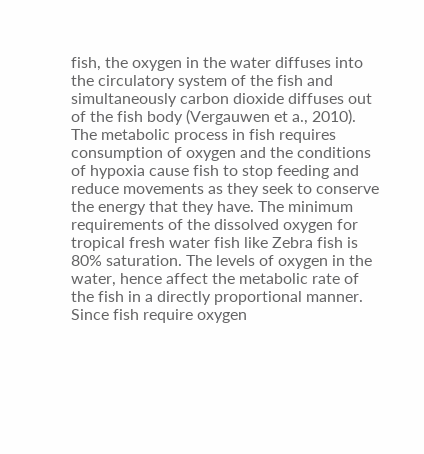fish, the oxygen in the water diffuses into the circulatory system of the fish and simultaneously carbon dioxide diffuses out of the fish body (Vergauwen et a., 2010). The metabolic process in fish requires consumption of oxygen and the conditions of hypoxia cause fish to stop feeding and reduce movements as they seek to conserve the energy that they have. The minimum requirements of the dissolved oxygen for tropical fresh water fish like Zebra fish is 80% saturation. The levels of oxygen in the water, hence affect the metabolic rate of the fish in a directly proportional manner. Since fish require oxygen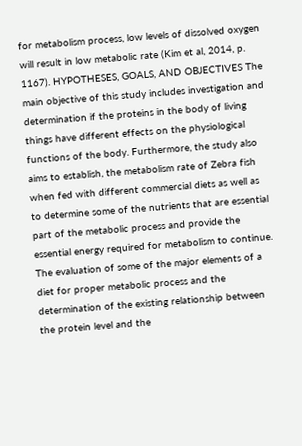for metabolism process, low levels of dissolved oxygen will result in low metabolic rate (Kim et al, 2014, p. 1167). HYPOTHESES, GOALS, AND OBJECTIVES The main objective of this study includes investigation and determination if the proteins in the body of living things have different effects on the physiological functions of the body. Furthermore, the study also aims to establish, the metabolism rate of Zebra fish when fed with different commercial diets as well as to determine some of the nutrients that are essential part of the metabolic process and provide the essential energy required for metabolism to continue. The evaluation of some of the major elements of a diet for proper metabolic process and the determination of the existing relationship between the protein level and the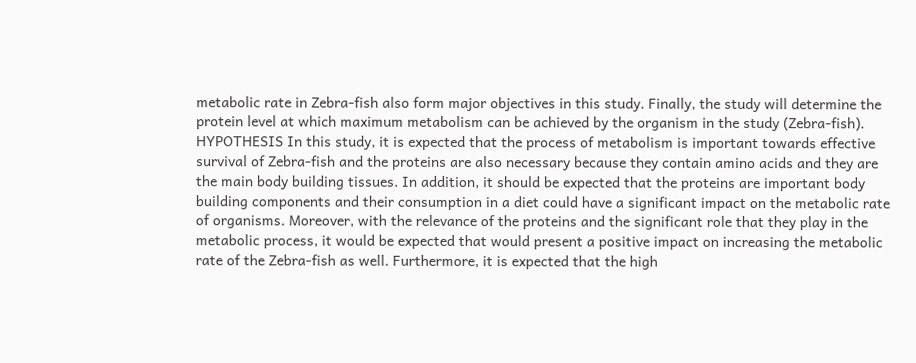metabolic rate in Zebra-fish also form major objectives in this study. Finally, the study will determine the protein level at which maximum metabolism can be achieved by the organism in the study (Zebra-fish). HYPOTHESIS In this study, it is expected that the process of metabolism is important towards effective survival of Zebra-fish and the proteins are also necessary because they contain amino acids and they are the main body building tissues. In addition, it should be expected that the proteins are important body building components and their consumption in a diet could have a significant impact on the metabolic rate of organisms. Moreover, with the relevance of the proteins and the significant role that they play in the metabolic process, it would be expected that would present a positive impact on increasing the metabolic rate of the Zebra-fish as well. Furthermore, it is expected that the high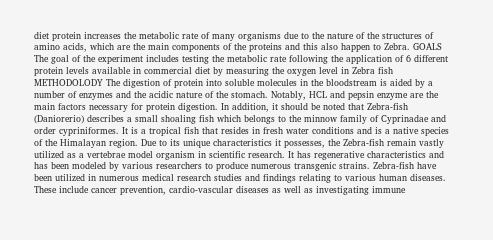diet protein increases the metabolic rate of many organisms due to the nature of the structures of amino acids, which are the main components of the proteins and this also happen to Zebra. GOALS The goal of the experiment includes testing the metabolic rate following the application of 6 different protein levels available in commercial diet by measuring the oxygen level in Zebra fish METHODOLODY The digestion of protein into soluble molecules in the bloodstream is aided by a number of enzymes and the acidic nature of the stomach. Notably, HCL and pepsin enzyme are the main factors necessary for protein digestion. In addition, it should be noted that Zebra-fish (Daniorerio) describes a small shoaling fish which belongs to the minnow family of Cyprinadae and order cypriniformes. It is a tropical fish that resides in fresh water conditions and is a native species of the Himalayan region. Due to its unique characteristics it possesses, the Zebra-fish remain vastly utilized as a vertebrae model organism in scientific research. It has regenerative characteristics and has been modeled by various researchers to produce numerous transgenic strains. Zebra-fish have been utilized in numerous medical research studies and findings relating to various human diseases. These include cancer prevention, cardio-vascular diseases as well as investigating immune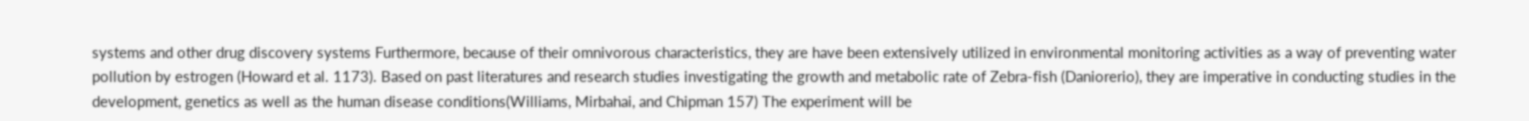systems and other drug discovery systems Furthermore, because of their omnivorous characteristics, they are have been extensively utilized in environmental monitoring activities as a way of preventing water pollution by estrogen (Howard et al. 1173). Based on past literatures and research studies investigating the growth and metabolic rate of Zebra-fish (Daniorerio), they are imperative in conducting studies in the development, genetics as well as the human disease conditions(Williams, Mirbahai, and Chipman 157) The experiment will be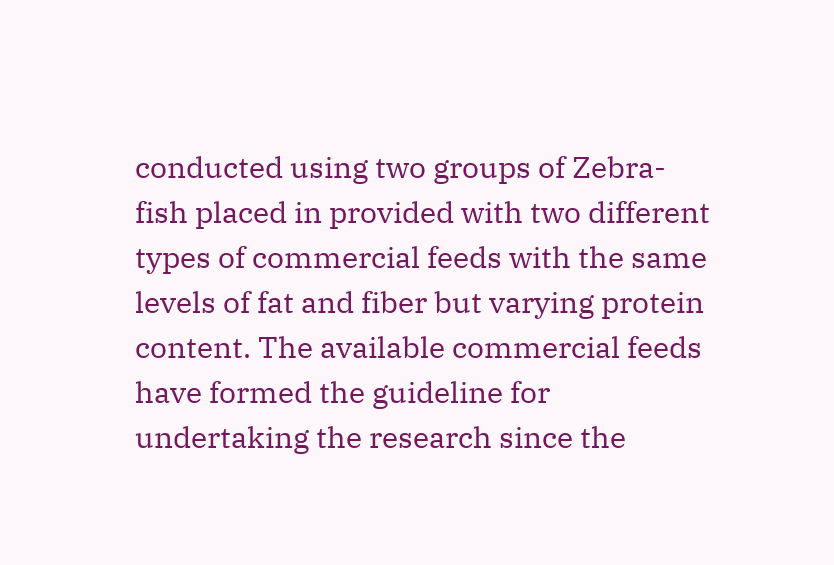conducted using two groups of Zebra-fish placed in provided with two different types of commercial feeds with the same levels of fat and fiber but varying protein content. The available commercial feeds have formed the guideline for undertaking the research since the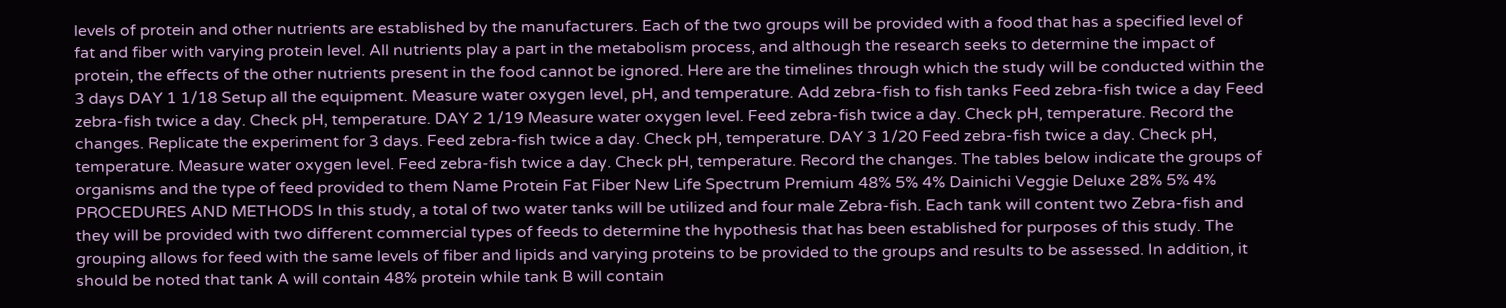levels of protein and other nutrients are established by the manufacturers. Each of the two groups will be provided with a food that has a specified level of fat and fiber with varying protein level. All nutrients play a part in the metabolism process, and although the research seeks to determine the impact of protein, the effects of the other nutrients present in the food cannot be ignored. Here are the timelines through which the study will be conducted within the 3 days DAY 1 1/18 Setup all the equipment. Measure water oxygen level, pH, and temperature. Add zebra-fish to fish tanks Feed zebra-fish twice a day Feed zebra-fish twice a day. Check pH, temperature. DAY 2 1/19 Measure water oxygen level. Feed zebra-fish twice a day. Check pH, temperature. Record the changes. Replicate the experiment for 3 days. Feed zebra-fish twice a day. Check pH, temperature. DAY 3 1/20 Feed zebra-fish twice a day. Check pH, temperature. Measure water oxygen level. Feed zebra-fish twice a day. Check pH, temperature. Record the changes. The tables below indicate the groups of organisms and the type of feed provided to them Name Protein Fat Fiber New Life Spectrum Premium 48% 5% 4% Dainichi Veggie Deluxe 28% 5% 4% PROCEDURES AND METHODS In this study, a total of two water tanks will be utilized and four male Zebra-fish. Each tank will content two Zebra-fish and they will be provided with two different commercial types of feeds to determine the hypothesis that has been established for purposes of this study. The grouping allows for feed with the same levels of fiber and lipids and varying proteins to be provided to the groups and results to be assessed. In addition, it should be noted that tank A will contain 48% protein while tank B will contain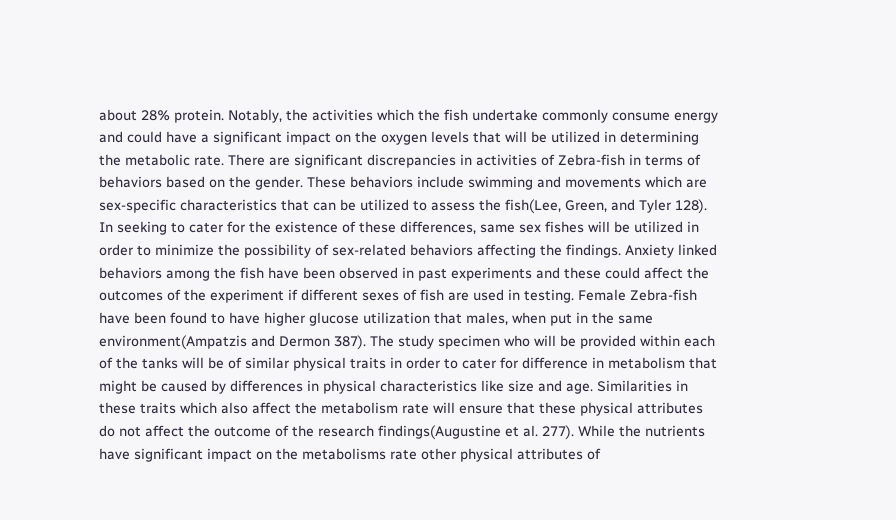about 28% protein. Notably, the activities which the fish undertake commonly consume energy and could have a significant impact on the oxygen levels that will be utilized in determining the metabolic rate. There are significant discrepancies in activities of Zebra-fish in terms of behaviors based on the gender. These behaviors include swimming and movements which are sex-specific characteristics that can be utilized to assess the fish(Lee, Green, and Tyler 128). In seeking to cater for the existence of these differences, same sex fishes will be utilized in order to minimize the possibility of sex-related behaviors affecting the findings. Anxiety linked behaviors among the fish have been observed in past experiments and these could affect the outcomes of the experiment if different sexes of fish are used in testing. Female Zebra-fish have been found to have higher glucose utilization that males, when put in the same environment(Ampatzis and Dermon 387). The study specimen who will be provided within each of the tanks will be of similar physical traits in order to cater for difference in metabolism that might be caused by differences in physical characteristics like size and age. Similarities in these traits which also affect the metabolism rate will ensure that these physical attributes do not affect the outcome of the research findings(Augustine et al. 277). While the nutrients have significant impact on the metabolisms rate other physical attributes of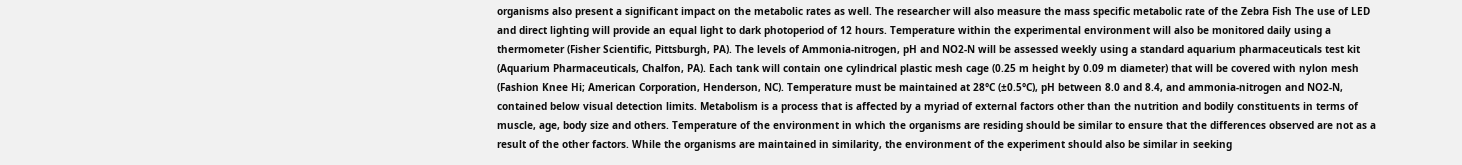organisms also present a significant impact on the metabolic rates as well. The researcher will also measure the mass specific metabolic rate of the Zebra Fish The use of LED and direct lighting will provide an equal light to dark photoperiod of 12 hours. Temperature within the experimental environment will also be monitored daily using a thermometer (Fisher Scientific, Pittsburgh, PA). The levels of Ammonia-nitrogen, pH and NO2-N will be assessed weekly using a standard aquarium pharmaceuticals test kit (Aquarium Pharmaceuticals, Chalfon, PA). Each tank will contain one cylindrical plastic mesh cage (0.25 m height by 0.09 m diameter) that will be covered with nylon mesh (Fashion Knee Hi; American Corporation, Henderson, NC). Temperature must be maintained at 28°C (±0.5°C), pH between 8.0 and 8.4, and ammonia-nitrogen and NO2-N, contained below visual detection limits. Metabolism is a process that is affected by a myriad of external factors other than the nutrition and bodily constituents in terms of muscle, age, body size and others. Temperature of the environment in which the organisms are residing should be similar to ensure that the differences observed are not as a result of the other factors. While the organisms are maintained in similarity, the environment of the experiment should also be similar in seeking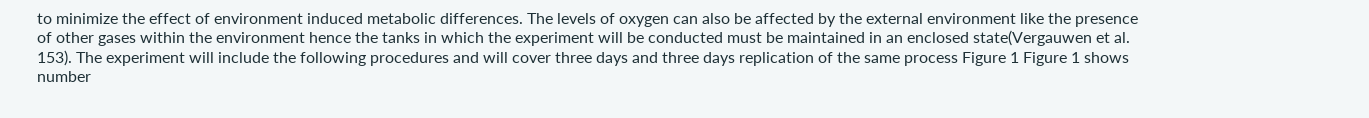to minimize the effect of environment induced metabolic differences. The levels of oxygen can also be affected by the external environment like the presence of other gases within the environment hence the tanks in which the experiment will be conducted must be maintained in an enclosed state(Vergauwen et al. 153). The experiment will include the following procedures and will cover three days and three days replication of the same process Figure 1 Figure 1 shows number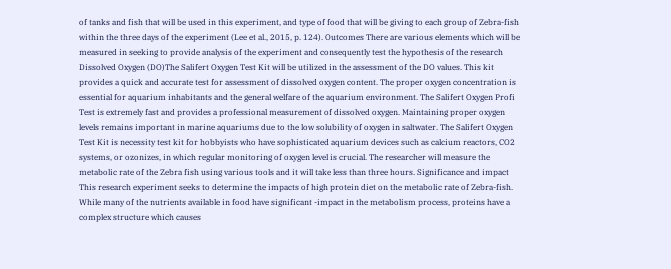of tanks and fish that will be used in this experiment, and type of food that will be giving to each group of Zebra-fish within the three days of the experiment (Lee et al., 2015, p. 124). Outcomes There are various elements which will be measured in seeking to provide analysis of the experiment and consequently test the hypothesis of the research Dissolved Oxygen (DO)The Salifert Oxygen Test Kit will be utilized in the assessment of the DO values. This kit provides a quick and accurate test for assessment of dissolved oxygen content. The proper oxygen concentration is essential for aquarium inhabitants and the general welfare of the aquarium environment. The Salifert Oxygen Profi Test is extremely fast and provides a professional measurement of dissolved oxygen. Maintaining proper oxygen levels remains important in marine aquariums due to the low solubility of oxygen in saltwater. The Salifert Oxygen Test Kit is necessity test kit for hobbyists who have sophisticated aquarium devices such as calcium reactors, CO2 systems, or ozonizes, in which regular monitoring of oxygen level is crucial. The researcher will measure the metabolic rate of the Zebra fish using various tools and it will take less than three hours. Significance and impact This research experiment seeks to determine the impacts of high protein diet on the metabolic rate of Zebra-fish. While many of the nutrients available in food have significant -impact in the metabolism process, proteins have a complex structure which causes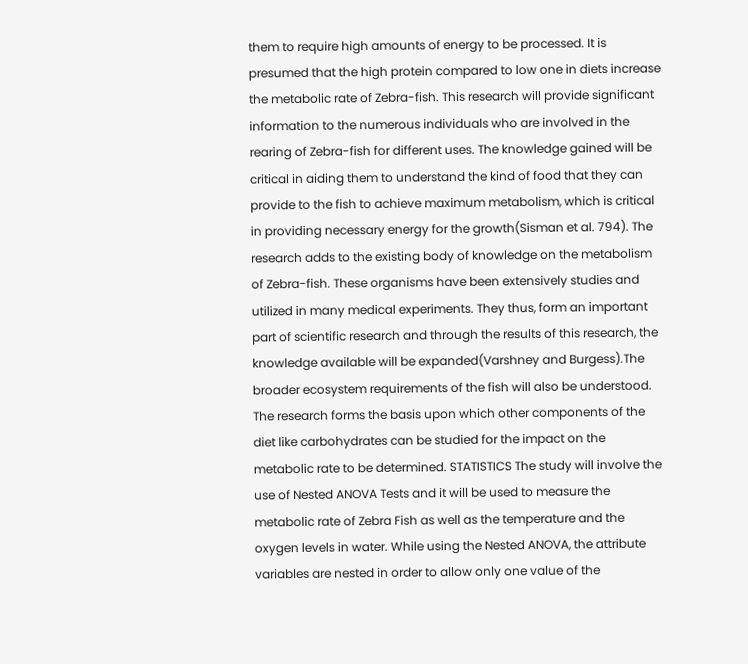them to require high amounts of energy to be processed. It is presumed that the high protein compared to low one in diets increase the metabolic rate of Zebra-fish. This research will provide significant information to the numerous individuals who are involved in the rearing of Zebra-fish for different uses. The knowledge gained will be critical in aiding them to understand the kind of food that they can provide to the fish to achieve maximum metabolism, which is critical in providing necessary energy for the growth(Sisman et al. 794). The research adds to the existing body of knowledge on the metabolism of Zebra-fish. These organisms have been extensively studies and utilized in many medical experiments. They thus, form an important part of scientific research and through the results of this research, the knowledge available will be expanded(Varshney and Burgess).The broader ecosystem requirements of the fish will also be understood. The research forms the basis upon which other components of the diet like carbohydrates can be studied for the impact on the metabolic rate to be determined. STATISTICS The study will involve the use of Nested ANOVA Tests and it will be used to measure the metabolic rate of Zebra Fish as well as the temperature and the oxygen levels in water. While using the Nested ANOVA, the attribute variables are nested in order to allow only one value of the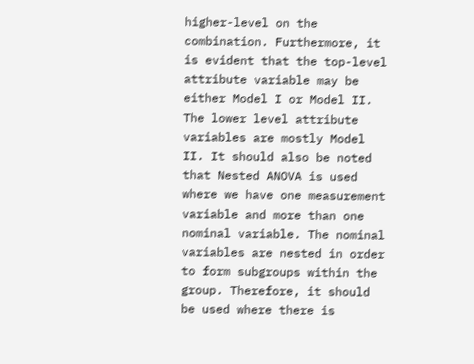higher-level on the combination. Furthermore, it is evident that the top-level attribute variable may be either Model I or Model II. The lower level attribute variables are mostly Model II. It should also be noted that Nested ANOVA is used where we have one measurement variable and more than one nominal variable. The nominal variables are nested in order to form subgroups within the group. Therefore, it should be used where there is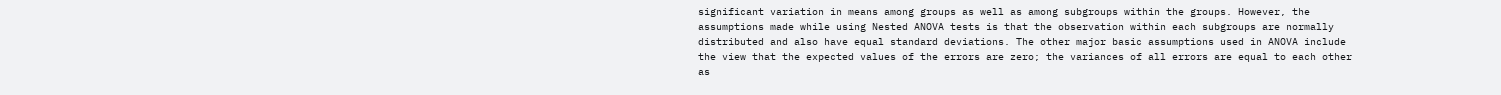significant variation in means among groups as well as among subgroups within the groups. However, the assumptions made while using Nested ANOVA tests is that the observation within each subgroups are normally distributed and also have equal standard deviations. The other major basic assumptions used in ANOVA include the view that the expected values of the errors are zero; the variances of all errors are equal to each other as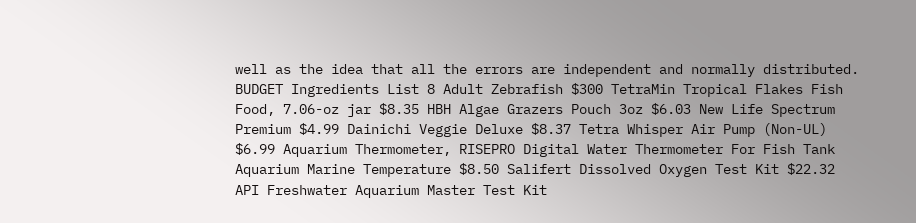well as the idea that all the errors are independent and normally distributed. BUDGET Ingredients List 8 Adult Zebrafish $300 TetraMin Tropical Flakes Fish Food, 7.06-oz jar $8.35 HBH Algae Grazers Pouch 3oz $6.03 New Life Spectrum Premium $4.99 Dainichi Veggie Deluxe $8.37 Tetra Whisper Air Pump (Non-UL) $6.99 Aquarium Thermometer, RISEPRO Digital Water Thermometer For Fish Tank Aquarium Marine Temperature $8.50 Salifert Dissolved Oxygen Test Kit $22.32 API Freshwater Aquarium Master Test Kit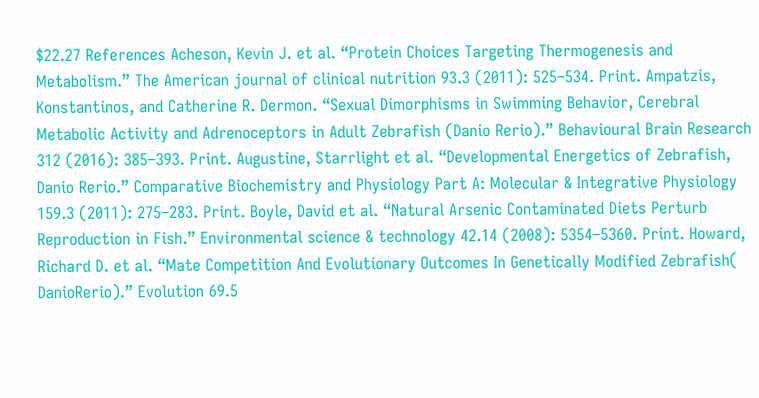$22.27 References Acheson, Kevin J. et al. “Protein Choices Targeting Thermogenesis and Metabolism.” The American journal of clinical nutrition 93.3 (2011): 525–534. Print. Ampatzis, Konstantinos, and Catherine R. Dermon. “Sexual Dimorphisms in Swimming Behavior, Cerebral Metabolic Activity and Adrenoceptors in Adult Zebrafish (Danio Rerio).” Behavioural Brain Research 312 (2016): 385–393. Print. Augustine, Starrlight et al. “Developmental Energetics of Zebrafish, Danio Rerio.” Comparative Biochemistry and Physiology Part A: Molecular & Integrative Physiology 159.3 (2011): 275–283. Print. Boyle, David et al. “Natural Arsenic Contaminated Diets Perturb Reproduction in Fish.” Environmental science & technology 42.14 (2008): 5354–5360. Print. Howard, Richard D. et al. “Mate Competition And Evolutionary Outcomes In Genetically Modified Zebrafish( DanioRerio).” Evolution 69.5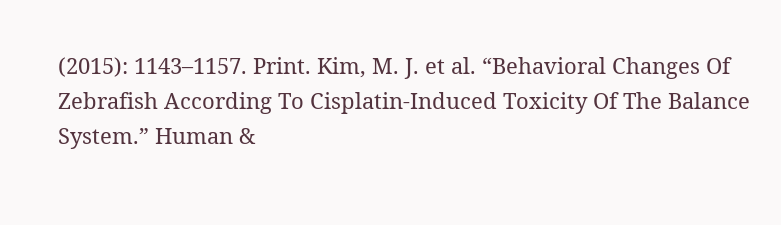(2015): 1143–1157. Print. Kim, M. J. et al. “Behavioral Changes Of Zebrafish According To Cisplatin-Induced Toxicity Of The Balance System.” Human &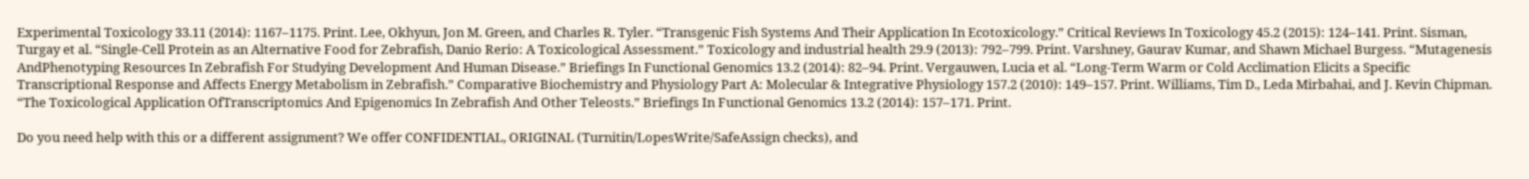Experimental Toxicology 33.11 (2014): 1167–1175. Print. Lee, Okhyun, Jon M. Green, and Charles R. Tyler. “Transgenic Fish Systems And Their Application In Ecotoxicology.” Critical Reviews In Toxicology 45.2 (2015): 124–141. Print. Sisman, Turgay et al. “Single-Cell Protein as an Alternative Food for Zebrafish, Danio Rerio: A Toxicological Assessment.” Toxicology and industrial health 29.9 (2013): 792–799. Print. Varshney, Gaurav Kumar, and Shawn Michael Burgess. “Mutagenesis AndPhenotyping Resources In Zebrafish For Studying Development And Human Disease.” Briefings In Functional Genomics 13.2 (2014): 82–94. Print. Vergauwen, Lucia et al. “Long-Term Warm or Cold Acclimation Elicits a Specific Transcriptional Response and Affects Energy Metabolism in Zebrafish.” Comparative Biochemistry and Physiology Part A: Molecular & Integrative Physiology 157.2 (2010): 149–157. Print. Williams, Tim D., Leda Mirbahai, and J. Kevin Chipman. “The Toxicological Application OfTranscriptomics And Epigenomics In Zebrafish And Other Teleosts.” Briefings In Functional Genomics 13.2 (2014): 157–171. Print.

Do you need help with this or a different assignment? We offer CONFIDENTIAL, ORIGINAL (Turnitin/LopesWrite/SafeAssign checks), and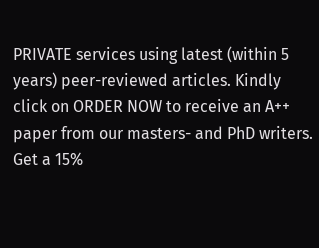PRIVATE services using latest (within 5 years) peer-reviewed articles. Kindly click on ORDER NOW to receive an A++ paper from our masters- and PhD writers. Get a 15%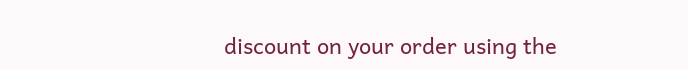discount on your order using the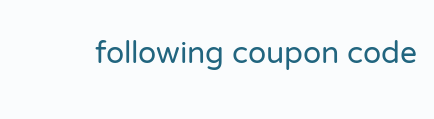following coupon code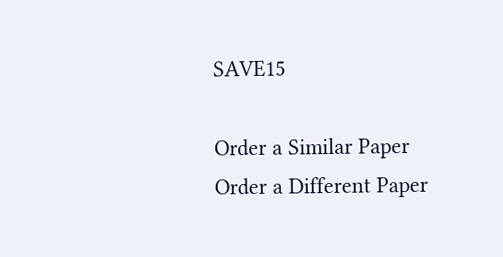SAVE15

Order a Similar Paper Order a Different Paper